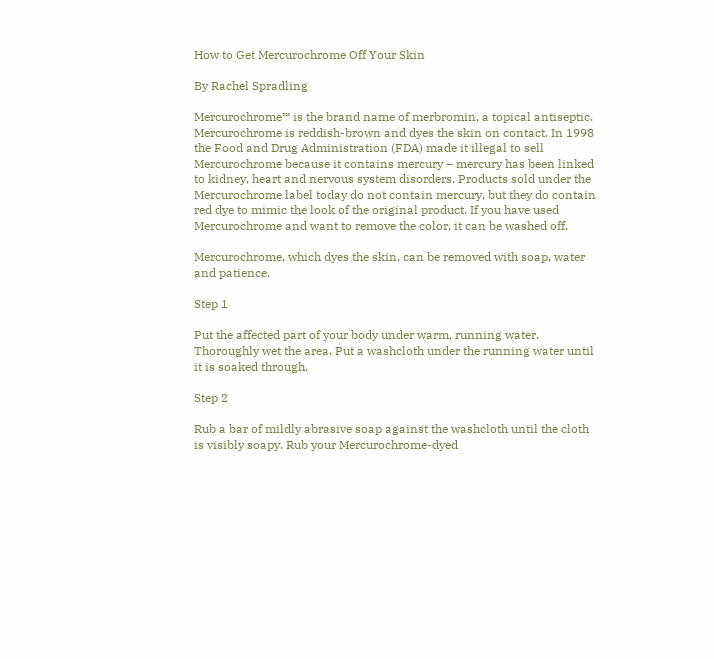How to Get Mercurochrome Off Your Skin

By Rachel Spradling

Mercurochrome™ is the brand name of merbromin, a topical antiseptic. Mercurochrome is reddish-brown and dyes the skin on contact. In 1998 the Food and Drug Administration (FDA) made it illegal to sell Mercurochrome because it contains mercury – mercury has been linked to kidney, heart and nervous system disorders. Products sold under the Mercurochrome label today do not contain mercury, but they do contain red dye to mimic the look of the original product. If you have used Mercurochrome and want to remove the color, it can be washed off.

Mercurochrome, which dyes the skin, can be removed with soap, water and patience.

Step 1

Put the affected part of your body under warm, running water. Thoroughly wet the area. Put a washcloth under the running water until it is soaked through.

Step 2

Rub a bar of mildly abrasive soap against the washcloth until the cloth is visibly soapy. Rub your Mercurochrome-dyed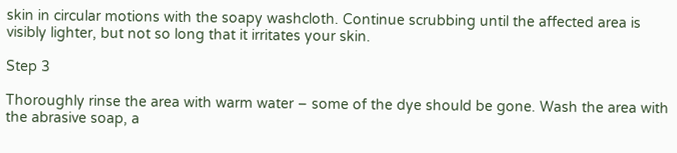skin in circular motions with the soapy washcloth. Continue scrubbing until the affected area is visibly lighter, but not so long that it irritates your skin.

Step 3

Thoroughly rinse the area with warm water – some of the dye should be gone. Wash the area with the abrasive soap, a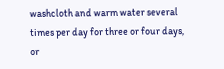washcloth and warm water several times per day for three or four days, or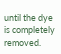until the dye is completely removed.